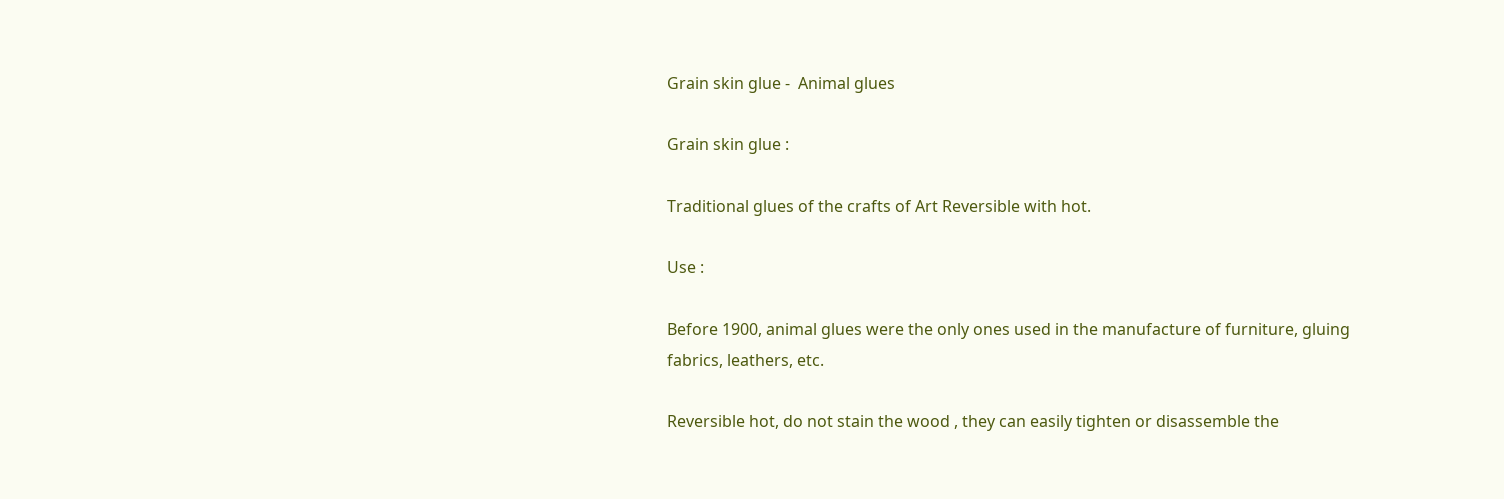Grain skin glue -  Animal glues

Grain skin glue :

Traditional glues of the crafts of Art Reversible with hot.

Use :

Before 1900, animal glues were the only ones used in the manufacture of furniture, gluing fabrics, leathers, etc.

Reversible hot, do not stain the wood , they can easily tighten or disassemble the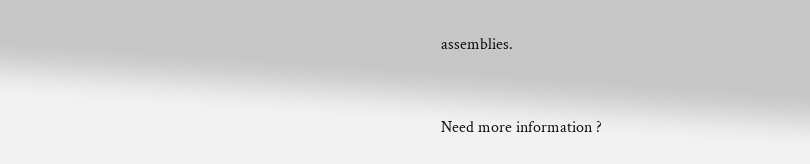assemblies.



Need more information ?